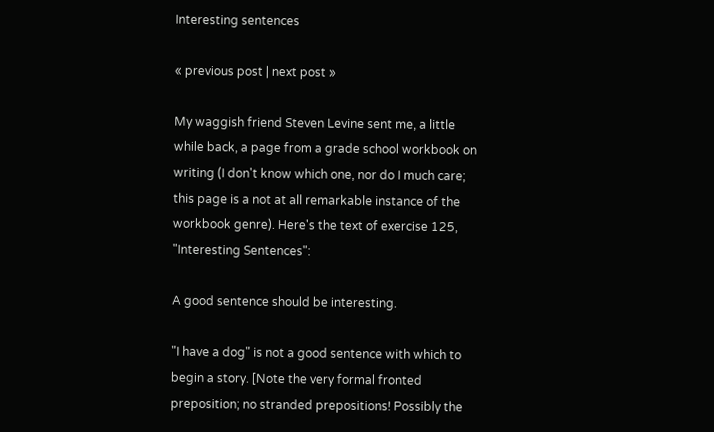Interesting sentences

« previous post | next post »

My waggish friend Steven Levine sent me, a little while back, a page from a grade school workbook on writing (I don't know which one, nor do I much care; this page is a not at all remarkable instance of the workbook genre). Here's the text of exercise 125, "Interesting Sentences":

A good sentence should be interesting.

"I have a dog" is not a good sentence with which to begin a story. [Note the very formal fronted preposition; no stranded prepositions! Possibly the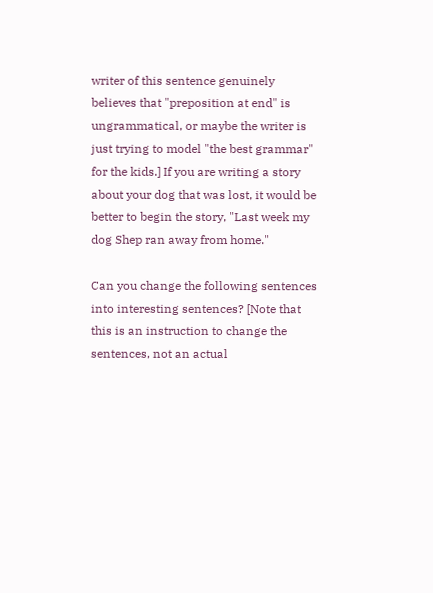writer of this sentence genuinely believes that "preposition at end" is ungrammatical, or maybe the writer is just trying to model "the best grammar" for the kids.] If you are writing a story about your dog that was lost, it would be better to begin the story, "Last week my dog Shep ran away from home."

Can you change the following sentences into interesting sentences? [Note that this is an instruction to change the sentences, not an actual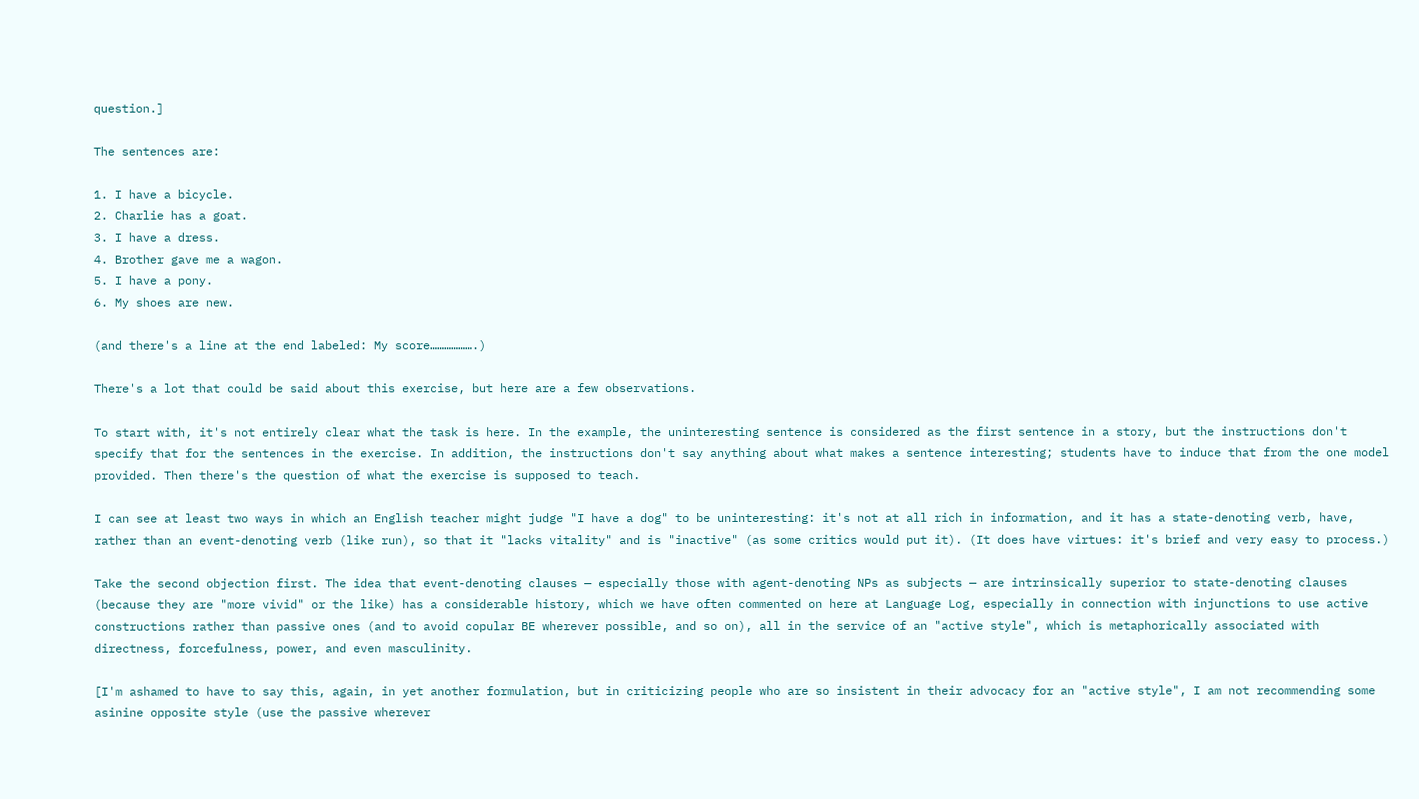question.]

The sentences are:

1. I have a bicycle.
2. Charlie has a goat.
3. I have a dress.
4. Brother gave me a wagon.
5. I have a pony.
6. My shoes are new.

(and there's a line at the end labeled: My score……………….)

There's a lot that could be said about this exercise, but here are a few observations.

To start with, it's not entirely clear what the task is here. In the example, the uninteresting sentence is considered as the first sentence in a story, but the instructions don't specify that for the sentences in the exercise. In addition, the instructions don't say anything about what makes a sentence interesting; students have to induce that from the one model provided. Then there's the question of what the exercise is supposed to teach.

I can see at least two ways in which an English teacher might judge "I have a dog" to be uninteresting: it's not at all rich in information, and it has a state-denoting verb, have, rather than an event-denoting verb (like run), so that it "lacks vitality" and is "inactive" (as some critics would put it). (It does have virtues: it's brief and very easy to process.)

Take the second objection first. The idea that event-denoting clauses — especially those with agent-denoting NPs as subjects — are intrinsically superior to state-denoting clauses (because they are "more vivid" or the like) has a considerable history, which we have often commented on here at Language Log, especially in connection with injunctions to use active constructions rather than passive ones (and to avoid copular BE wherever possible, and so on), all in the service of an "active style", which is metaphorically associated with directness, forcefulness, power, and even masculinity.

[I'm ashamed to have to say this, again, in yet another formulation, but in criticizing people who are so insistent in their advocacy for an "active style", I am not recommending some asinine opposite style (use the passive wherever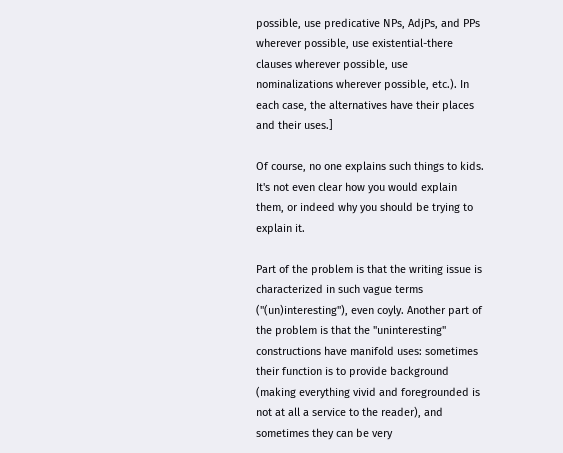possible, use predicative NPs, AdjPs, and PPs wherever possible, use existential-there clauses wherever possible, use nominalizations wherever possible, etc.). In each case, the alternatives have their places and their uses.]

Of course, no one explains such things to kids. It's not even clear how you would explain them, or indeed why you should be trying to explain it.

Part of the problem is that the writing issue is characterized in such vague terms ("(un)interesting"), even coyly. Another part of the problem is that the "uninteresting" constructions have manifold uses: sometimes their function is to provide background (making everything vivid and foregrounded is not at all a service to the reader), and sometimes they can be very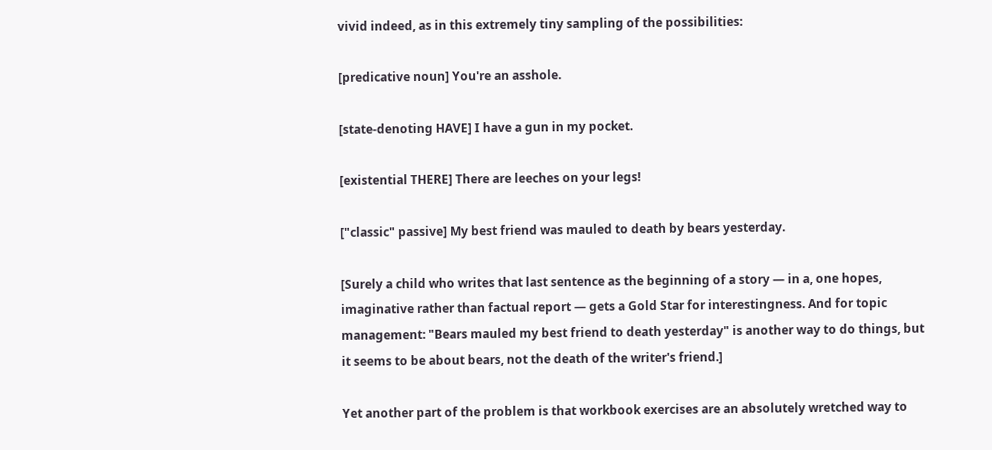vivid indeed, as in this extremely tiny sampling of the possibilities:

[predicative noun] You're an asshole.

[state-denoting HAVE] I have a gun in my pocket.

[existential THERE] There are leeches on your legs!

["classic" passive] My best friend was mauled to death by bears yesterday.

[Surely a child who writes that last sentence as the beginning of a story — in a, one hopes, imaginative rather than factual report — gets a Gold Star for interestingness. And for topic management: "Bears mauled my best friend to death yesterday" is another way to do things, but it seems to be about bears, not the death of the writer's friend.]

Yet another part of the problem is that workbook exercises are an absolutely wretched way to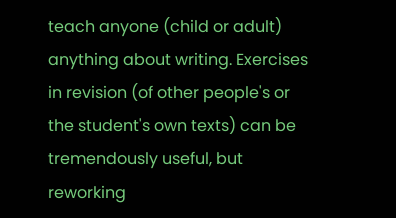teach anyone (child or adult) anything about writing. Exercises in revision (of other people's or the student's own texts) can be tremendously useful, but reworking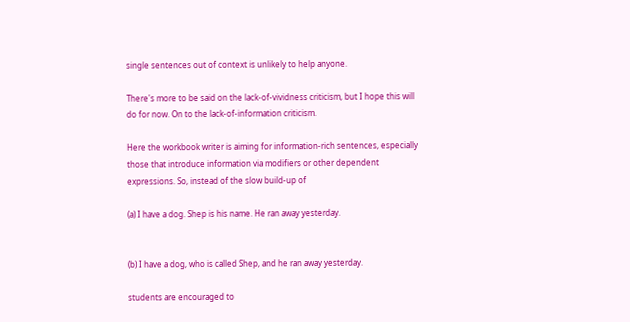single sentences out of context is unlikely to help anyone.

There's more to be said on the lack-of-vividness criticism, but I hope this will do for now. On to the lack-of-information criticism.

Here the workbook writer is aiming for information-rich sentences, especially those that introduce information via modifiers or other dependent expressions. So, instead of the slow build-up of

(a) I have a dog. Shep is his name. He ran away yesterday.


(b) I have a dog, who is called Shep, and he ran away yesterday.

students are encouraged to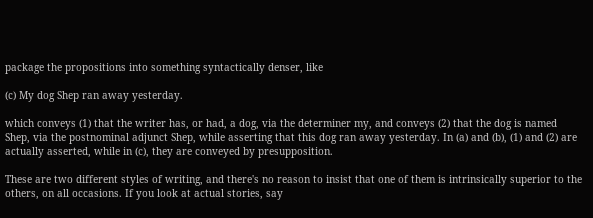package the propositions into something syntactically denser, like

(c) My dog Shep ran away yesterday.

which conveys (1) that the writer has, or had, a dog, via the determiner my, and conveys (2) that the dog is named Shep, via the postnominal adjunct Shep, while asserting that this dog ran away yesterday. In (a) and (b), (1) and (2) are actually asserted, while in (c), they are conveyed by presupposition.

These are two different styles of writing, and there's no reason to insist that one of them is intrinsically superior to the others, on all occasions. If you look at actual stories, say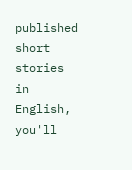published short stories in English, you'll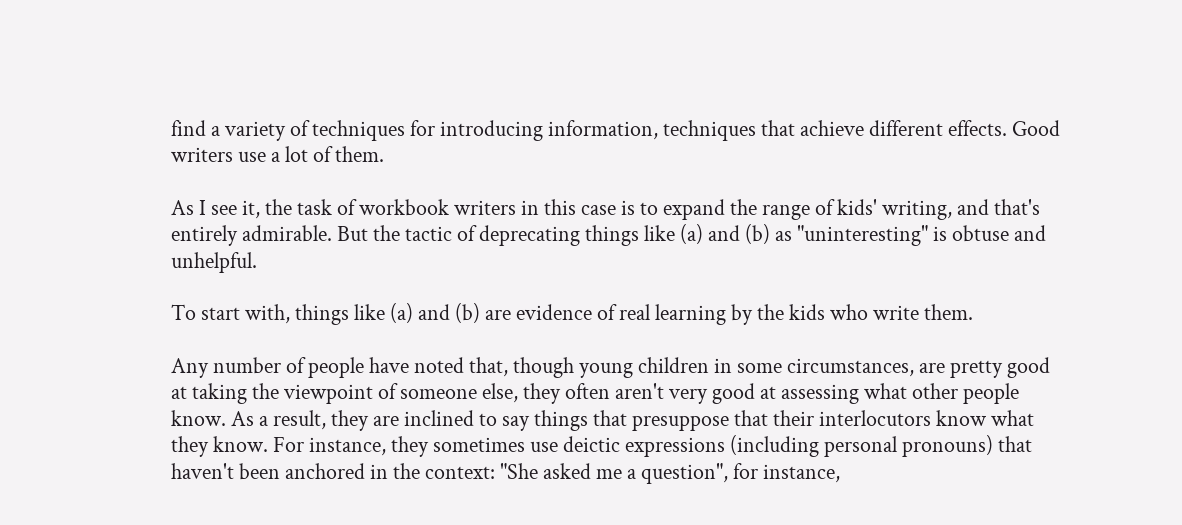find a variety of techniques for introducing information, techniques that achieve different effects. Good writers use a lot of them.

As I see it, the task of workbook writers in this case is to expand the range of kids' writing, and that's entirely admirable. But the tactic of deprecating things like (a) and (b) as "uninteresting" is obtuse and unhelpful.

To start with, things like (a) and (b) are evidence of real learning by the kids who write them.

Any number of people have noted that, though young children in some circumstances, are pretty good at taking the viewpoint of someone else, they often aren't very good at assessing what other people know. As a result, they are inclined to say things that presuppose that their interlocutors know what they know. For instance, they sometimes use deictic expressions (including personal pronouns) that haven't been anchored in the context: "She asked me a question", for instance,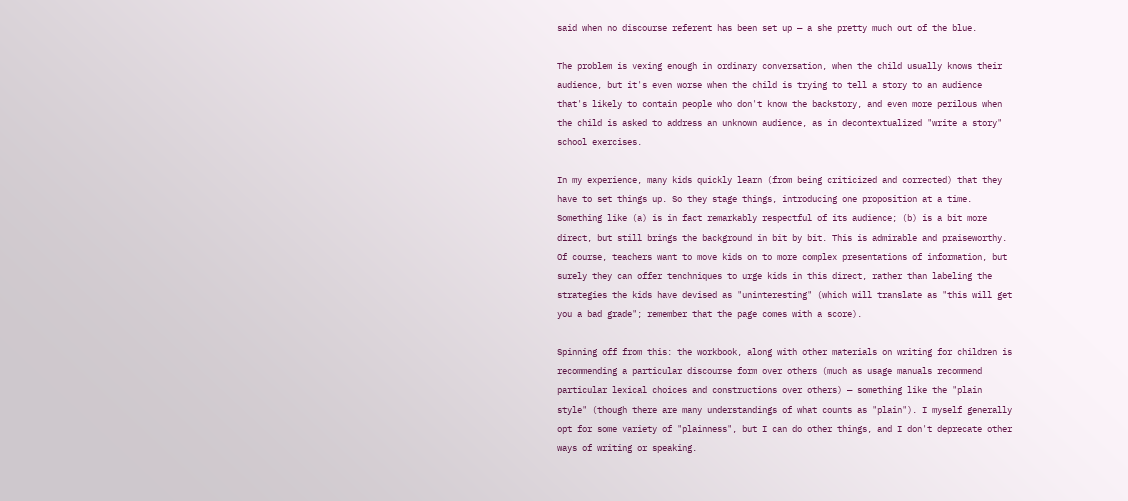said when no discourse referent has been set up — a she pretty much out of the blue.

The problem is vexing enough in ordinary conversation, when the child usually knows their audience, but it's even worse when the child is trying to tell a story to an audience that's likely to contain people who don't know the backstory, and even more perilous when the child is asked to address an unknown audience, as in decontextualized "write a story" school exercises.

In my experience, many kids quickly learn (from being criticized and corrected) that they have to set things up. So they stage things, introducing one proposition at a time. Something like (a) is in fact remarkably respectful of its audience; (b) is a bit more direct, but still brings the background in bit by bit. This is admirable and praiseworthy. Of course, teachers want to move kids on to more complex presentations of information, but surely they can offer tenchniques to urge kids in this direct, rather than labeling the strategies the kids have devised as "uninteresting" (which will translate as "this will get you a bad grade"; remember that the page comes with a score).

Spinning off from this: the workbook, along with other materials on writing for children is recommending a particular discourse form over others (much as usage manuals recommend particular lexical choices and constructions over others) — something like the "plain style" (though there are many understandings of what counts as "plain"). I myself generally opt for some variety of "plainness", but I can do other things, and I don't deprecate other ways of writing or speaking.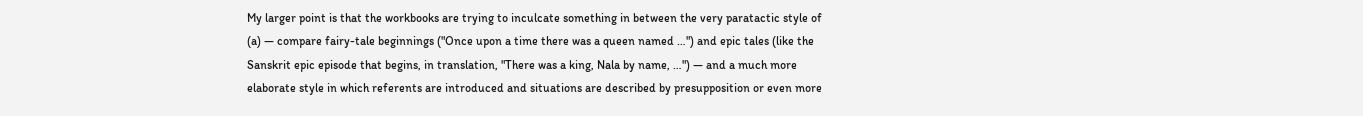My larger point is that the workbooks are trying to inculcate something in between the very paratactic style of (a) — compare fairy-tale beginnings ("Once upon a time there was a queen named …") and epic tales (like the Sanskrit epic episode that begins, in translation, "There was a king, Nala by name, …") — and a much more elaborate style in which referents are introduced and situations are described by presupposition or even more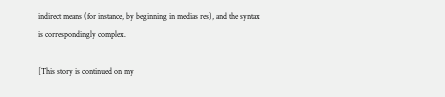indirect means (for instance, by beginning in medias res), and the syntax is correspondingly complex.

[This story is continued on my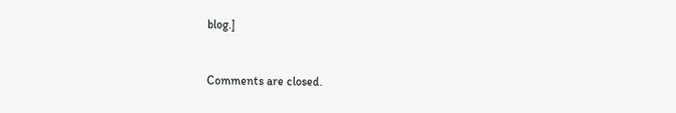blog.]



Comments are closed.